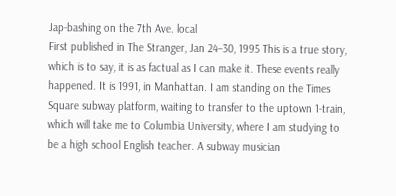Jap-bashing on the 7th Ave. local
First published in The Stranger, Jan 24–30, 1995 This is a true story, which is to say, it is as factual as I can make it. These events really happened. It is 1991, in Manhattan. I am standing on the Times Square subway platform, waiting to transfer to the uptown 1-train, which will take me to Columbia University, where I am studying to be a high school English teacher. A subway musician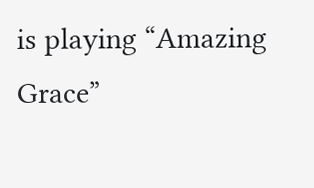is playing “Amazing Grace”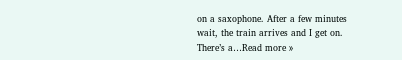on a saxophone. After a few minutes wait, the train arrives and I get on. There’s a…Read more »